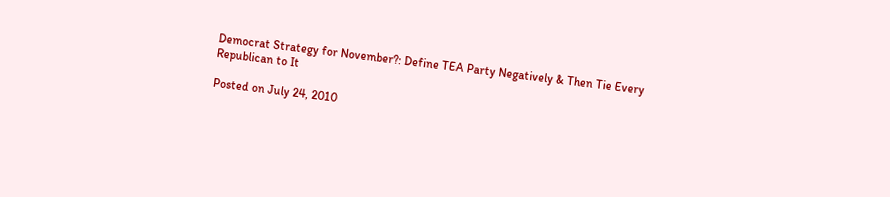Democrat Strategy for November?: Define TEA Party Negatively & Then Tie Every Republican to It

Posted on July 24, 2010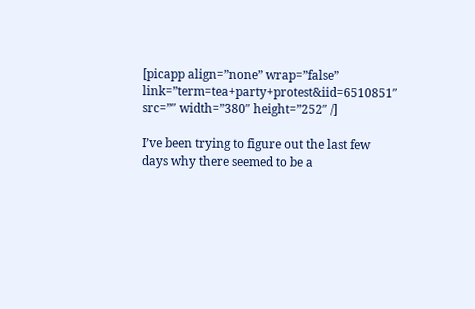[picapp align=”none” wrap=”false” link=”term=tea+party+protest&iid=6510851″ src=”″ width=”380″ height=”252″ /]

I’ve been trying to figure out the last few days why there seemed to be a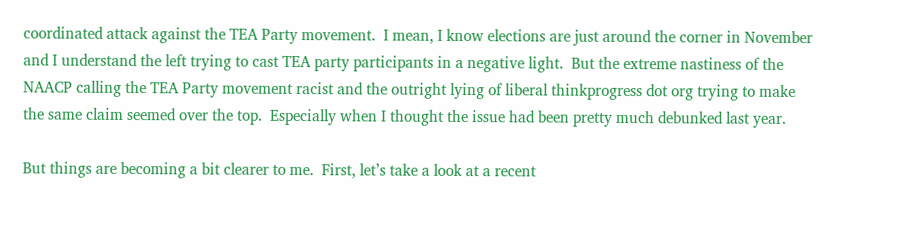coordinated attack against the TEA Party movement.  I mean, I know elections are just around the corner in November and I understand the left trying to cast TEA party participants in a negative light.  But the extreme nastiness of the NAACP calling the TEA Party movement racist and the outright lying of liberal thinkprogress dot org trying to make the same claim seemed over the top.  Especially when I thought the issue had been pretty much debunked last year.

But things are becoming a bit clearer to me.  First, let’s take a look at a recent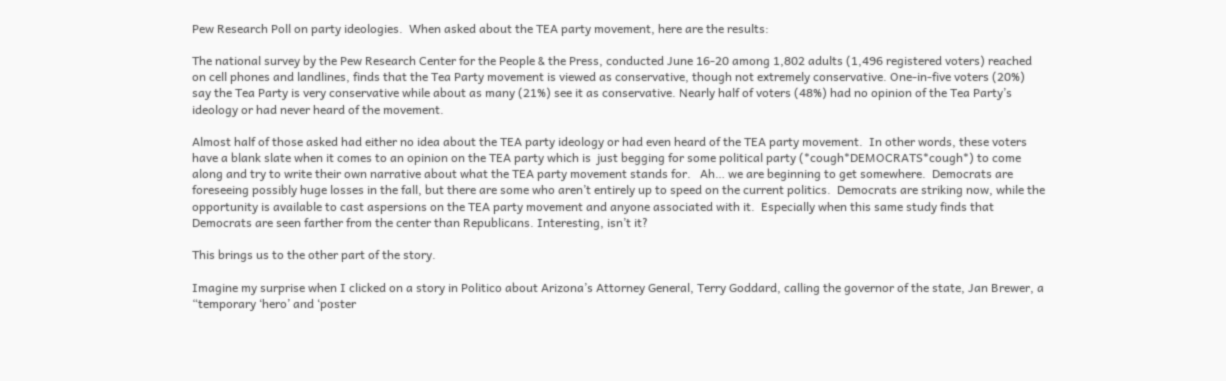Pew Research Poll on party ideologies.  When asked about the TEA party movement, here are the results:

The national survey by the Pew Research Center for the People & the Press, conducted June 16-20 among 1,802 adults (1,496 registered voters) reached on cell phones and landlines, finds that the Tea Party movement is viewed as conservative, though not extremely conservative. One-in-five voters (20%) say the Tea Party is very conservative while about as many (21%) see it as conservative. Nearly half of voters (48%) had no opinion of the Tea Party’s ideology or had never heard of the movement.

Almost half of those asked had either no idea about the TEA party ideology or had even heard of the TEA party movement.  In other words, these voters have a blank slate when it comes to an opinion on the TEA party which is  just begging for some political party (*cough*DEMOCRATS*cough*) to come along and try to write their own narrative about what the TEA party movement stands for.   Ah… we are beginning to get somewhere.  Democrats are foreseeing possibly huge losses in the fall, but there are some who aren’t entirely up to speed on the current politics.  Democrats are striking now, while the opportunity is available to cast aspersions on the TEA party movement and anyone associated with it.  Especially when this same study finds that Democrats are seen farther from the center than Republicans. Interesting, isn’t it?

This brings us to the other part of the story.

Imagine my surprise when I clicked on a story in Politico about Arizona’s Attorney General, Terry Goddard, calling the governor of the state, Jan Brewer, a “temporary ‘hero’ and ‘poster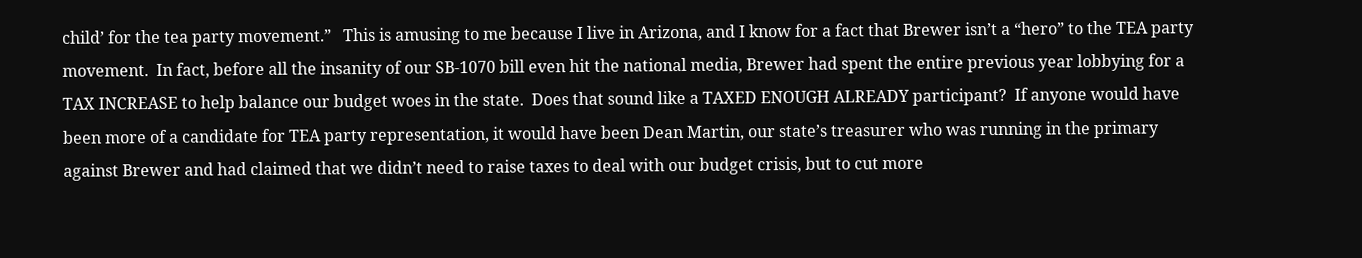child’ for the tea party movement.”   This is amusing to me because I live in Arizona, and I know for a fact that Brewer isn’t a “hero” to the TEA party movement.  In fact, before all the insanity of our SB-1070 bill even hit the national media, Brewer had spent the entire previous year lobbying for a TAX INCREASE to help balance our budget woes in the state.  Does that sound like a TAXED ENOUGH ALREADY participant?  If anyone would have been more of a candidate for TEA party representation, it would have been Dean Martin, our state’s treasurer who was running in the primary against Brewer and had claimed that we didn’t need to raise taxes to deal with our budget crisis, but to cut more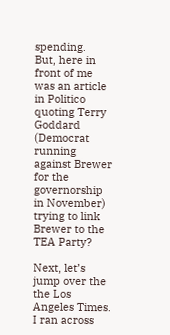spending.   But, here in front of me was an article in Politico quoting Terry Goddard (Democrat running against Brewer for the governorship in November) trying to link Brewer to the TEA Party?

Next, let’s jump over the the Los Angeles Times.  I ran across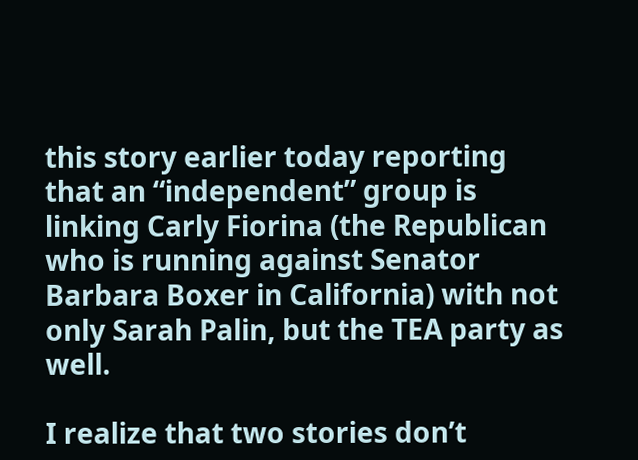this story earlier today reporting that an “independent” group is linking Carly Fiorina (the Republican who is running against Senator Barbara Boxer in California) with not only Sarah Palin, but the TEA party as well.

I realize that two stories don’t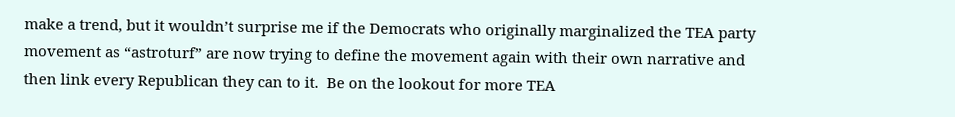make a trend, but it wouldn’t surprise me if the Democrats who originally marginalized the TEA party movement as “astroturf” are now trying to define the movement again with their own narrative and then link every Republican they can to it.  Be on the lookout for more TEA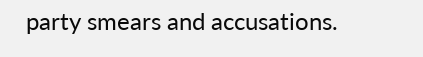party smears and accusations.